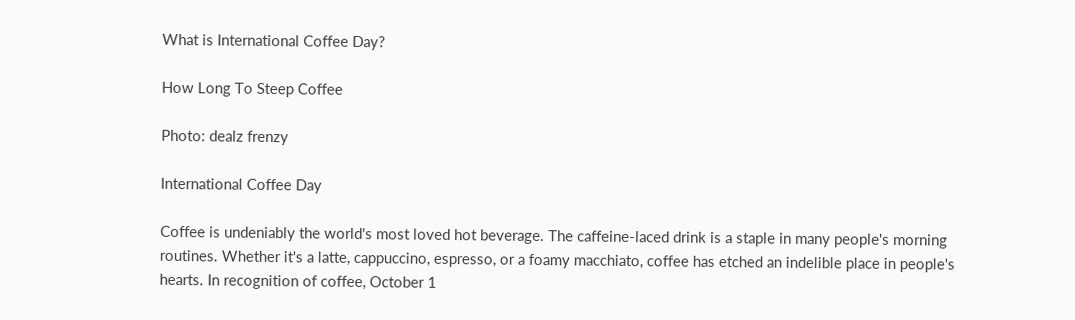What is International Coffee Day?

How Long To Steep Coffee

Photo: dealz frenzy

International Coffee Day

Coffee is undeniably the world's most loved hot beverage. The caffeine-laced drink is a staple in many people's morning routines. Whether it's a latte, cappuccino, espresso, or a foamy macchiato, coffee has etched an indelible place in people's hearts. In recognition of coffee, October 1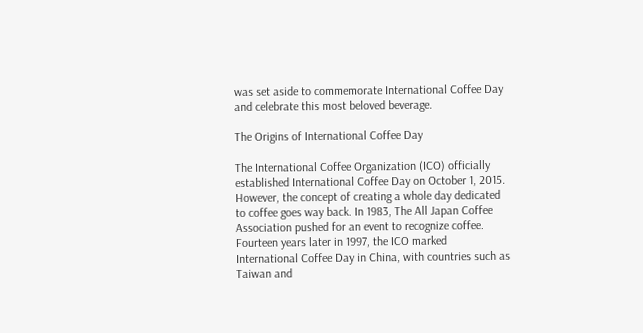was set aside to commemorate International Coffee Day and celebrate this most beloved beverage.

The Origins of International Coffee Day

The International Coffee Organization (ICO) officially established International Coffee Day on October 1, 2015. However, the concept of creating a whole day dedicated to coffee goes way back. In 1983, The All Japan Coffee Association pushed for an event to recognize coffee. Fourteen years later in 1997, the ICO marked International Coffee Day in China, with countries such as Taiwan and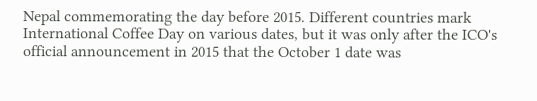Nepal commemorating the day before 2015. Different countries mark International Coffee Day on various dates, but it was only after the ICO's official announcement in 2015 that the October 1 date was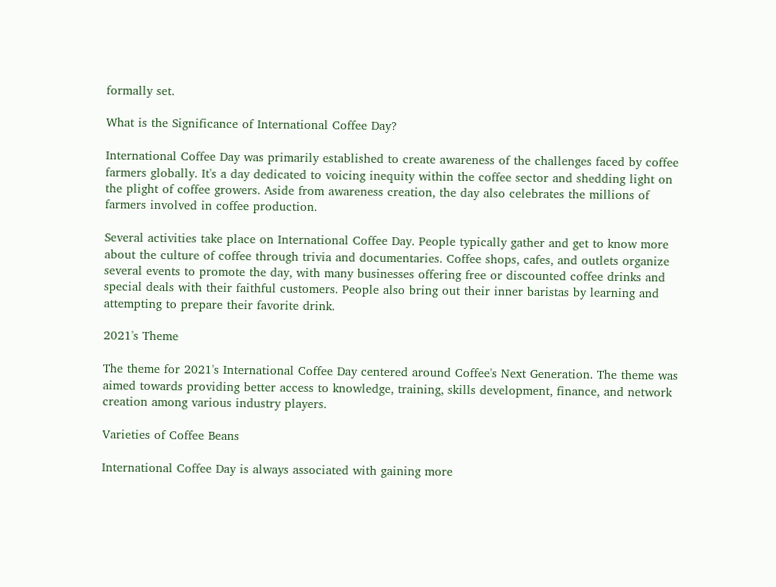formally set.

What is the Significance of International Coffee Day?

International Coffee Day was primarily established to create awareness of the challenges faced by coffee farmers globally. It's a day dedicated to voicing inequity within the coffee sector and shedding light on the plight of coffee growers. Aside from awareness creation, the day also celebrates the millions of farmers involved in coffee production.

Several activities take place on International Coffee Day. People typically gather and get to know more about the culture of coffee through trivia and documentaries. Coffee shops, cafes, and outlets organize several events to promote the day, with many businesses offering free or discounted coffee drinks and special deals with their faithful customers. People also bring out their inner baristas by learning and attempting to prepare their favorite drink.

2021's Theme

The theme for 2021's International Coffee Day centered around Coffee's Next Generation. The theme was aimed towards providing better access to knowledge, training, skills development, finance, and network creation among various industry players.

Varieties of Coffee Beans

International Coffee Day is always associated with gaining more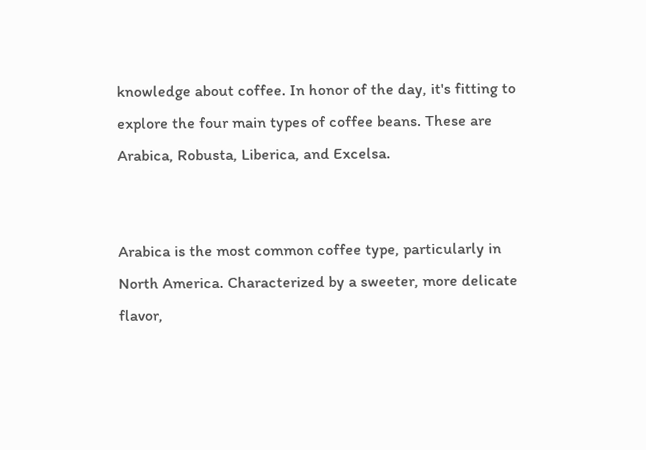knowledge about coffee. In honor of the day, it's fitting to explore the four main types of coffee beans. These are Arabica, Robusta, Liberica, and Excelsa.


Arabica is the most common coffee type, particularly in North America. Characterized by a sweeter, more delicate flavor,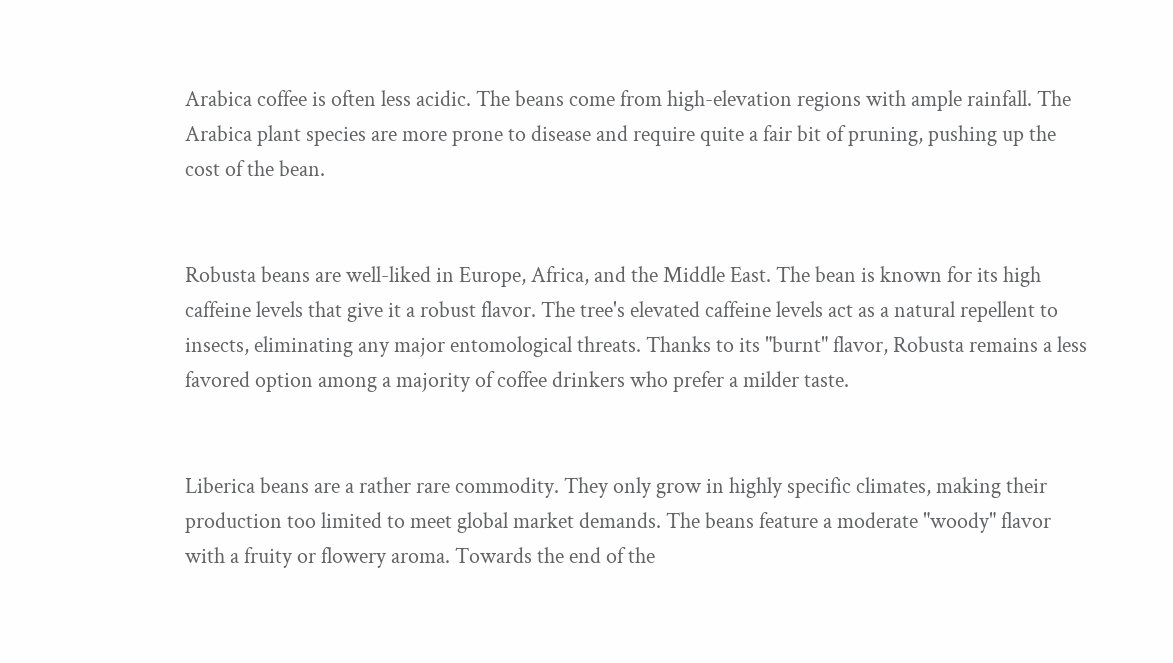Arabica coffee is often less acidic. The beans come from high-elevation regions with ample rainfall. The Arabica plant species are more prone to disease and require quite a fair bit of pruning, pushing up the cost of the bean.


Robusta beans are well-liked in Europe, Africa, and the Middle East. The bean is known for its high caffeine levels that give it a robust flavor. The tree's elevated caffeine levels act as a natural repellent to insects, eliminating any major entomological threats. Thanks to its "burnt" flavor, Robusta remains a less favored option among a majority of coffee drinkers who prefer a milder taste.


Liberica beans are a rather rare commodity. They only grow in highly specific climates, making their production too limited to meet global market demands. The beans feature a moderate "woody" flavor with a fruity or flowery aroma. Towards the end of the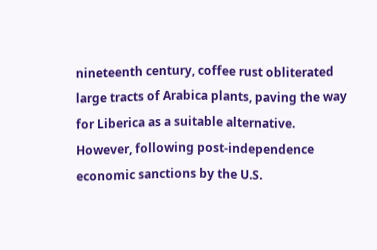nineteenth century, coffee rust obliterated large tracts of Arabica plants, paving the way for Liberica as a suitable alternative. However, following post-independence economic sanctions by the U.S.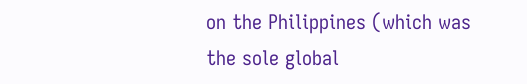on the Philippines (which was the sole global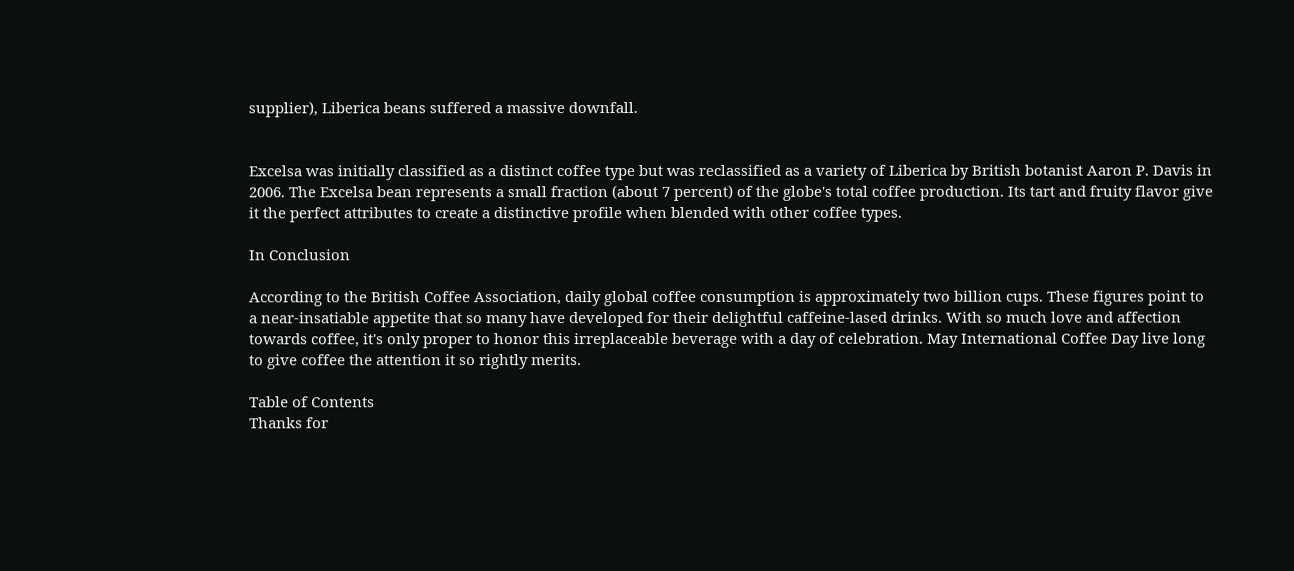supplier), Liberica beans suffered a massive downfall.


Excelsa was initially classified as a distinct coffee type but was reclassified as a variety of Liberica by British botanist Aaron P. Davis in 2006. The Excelsa bean represents a small fraction (about 7 percent) of the globe's total coffee production. Its tart and fruity flavor give it the perfect attributes to create a distinctive profile when blended with other coffee types.

In Conclusion

According to the British Coffee Association, daily global coffee consumption is approximately two billion cups. These figures point to a near-insatiable appetite that so many have developed for their delightful caffeine-lased drinks. With so much love and affection towards coffee, it's only proper to honor this irreplaceable beverage with a day of celebration. May International Coffee Day live long to give coffee the attention it so rightly merits.

Table of Contents
Thanks for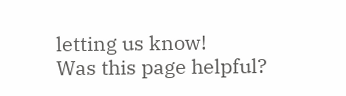letting us know!
Was this page helpful?